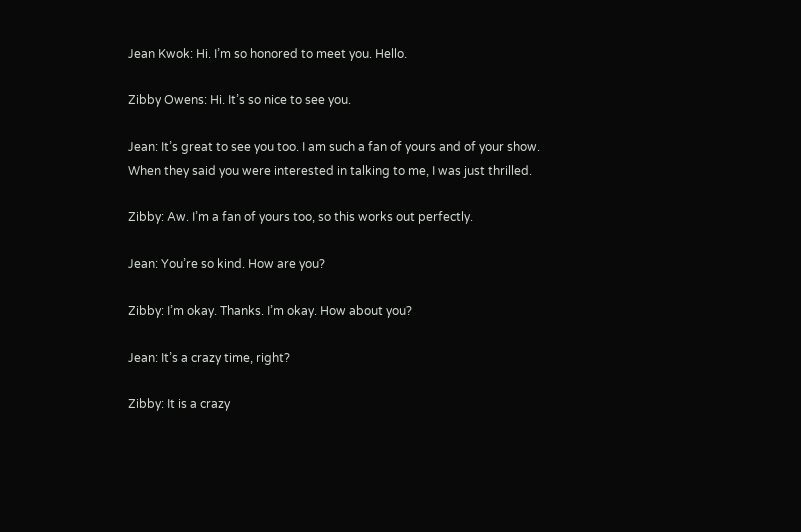Jean Kwok: Hi. I’m so honored to meet you. Hello.

Zibby Owens: Hi. It’s so nice to see you.

Jean: It’s great to see you too. I am such a fan of yours and of your show. When they said you were interested in talking to me, I was just thrilled.

Zibby: Aw. I’m a fan of yours too, so this works out perfectly.

Jean: You’re so kind. How are you?

Zibby: I’m okay. Thanks. I’m okay. How about you?

Jean: It’s a crazy time, right?

Zibby: It is a crazy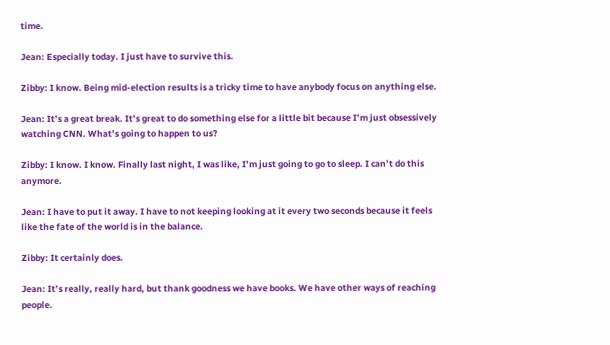time.

Jean: Especially today. I just have to survive this.

Zibby: I know. Being mid-election results is a tricky time to have anybody focus on anything else.

Jean: It’s a great break. It’s great to do something else for a little bit because I’m just obsessively watching CNN. What’s going to happen to us?

Zibby: I know. I know. Finally last night, I was like, I’m just going to go to sleep. I can’t do this anymore.

Jean: I have to put it away. I have to not keeping looking at it every two seconds because it feels like the fate of the world is in the balance.

Zibby: It certainly does.

Jean: It’s really, really hard, but thank goodness we have books. We have other ways of reaching people.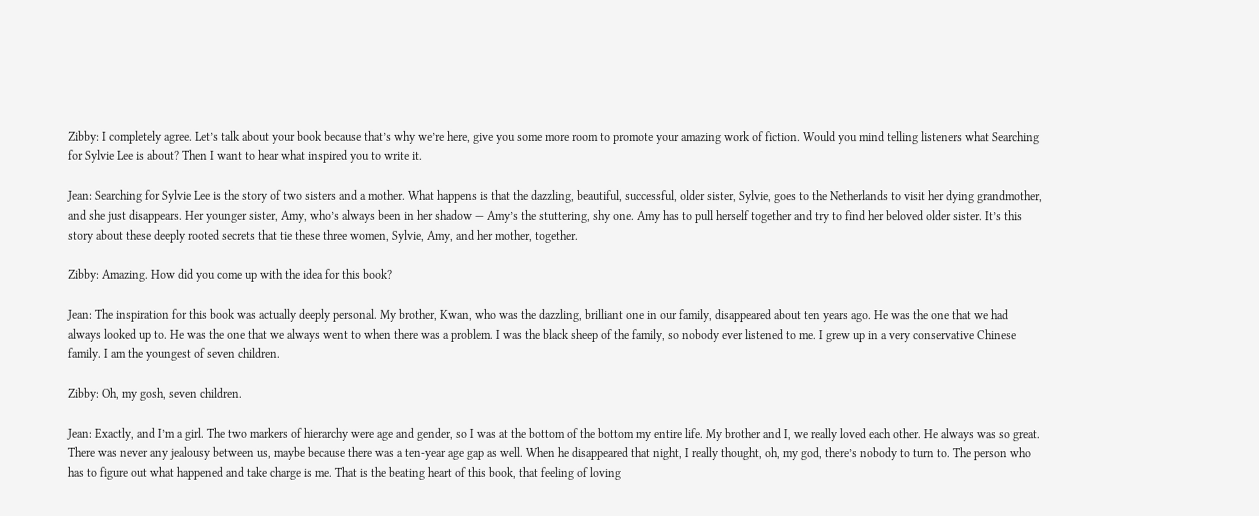Zibby: I completely agree. Let’s talk about your book because that’s why we’re here, give you some more room to promote your amazing work of fiction. Would you mind telling listeners what Searching for Sylvie Lee is about? Then I want to hear what inspired you to write it.

Jean: Searching for Sylvie Lee is the story of two sisters and a mother. What happens is that the dazzling, beautiful, successful, older sister, Sylvie, goes to the Netherlands to visit her dying grandmother, and she just disappears. Her younger sister, Amy, who’s always been in her shadow — Amy’s the stuttering, shy one. Amy has to pull herself together and try to find her beloved older sister. It’s this story about these deeply rooted secrets that tie these three women, Sylvie, Amy, and her mother, together.

Zibby: Amazing. How did you come up with the idea for this book?

Jean: The inspiration for this book was actually deeply personal. My brother, Kwan, who was the dazzling, brilliant one in our family, disappeared about ten years ago. He was the one that we had always looked up to. He was the one that we always went to when there was a problem. I was the black sheep of the family, so nobody ever listened to me. I grew up in a very conservative Chinese family. I am the youngest of seven children.

Zibby: Oh, my gosh, seven children.

Jean: Exactly, and I’m a girl. The two markers of hierarchy were age and gender, so I was at the bottom of the bottom my entire life. My brother and I, we really loved each other. He always was so great. There was never any jealousy between us, maybe because there was a ten-year age gap as well. When he disappeared that night, I really thought, oh, my god, there’s nobody to turn to. The person who has to figure out what happened and take charge is me. That is the beating heart of this book, that feeling of loving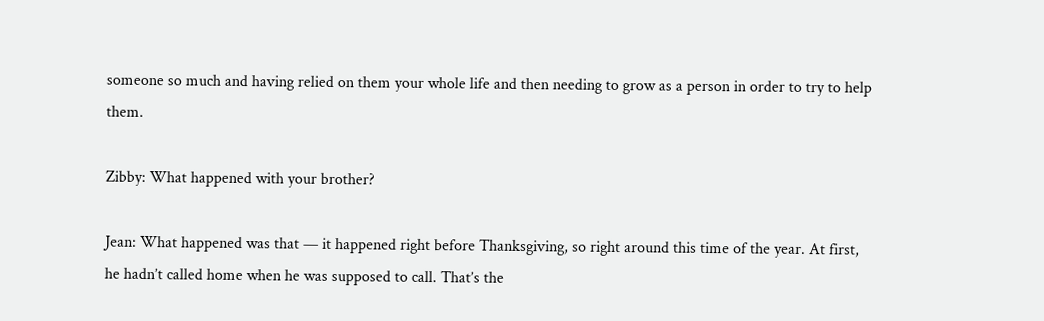someone so much and having relied on them your whole life and then needing to grow as a person in order to try to help them.

Zibby: What happened with your brother?

Jean: What happened was that — it happened right before Thanksgiving, so right around this time of the year. At first, he hadn’t called home when he was supposed to call. That’s the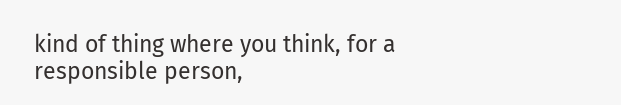kind of thing where you think, for a responsible person,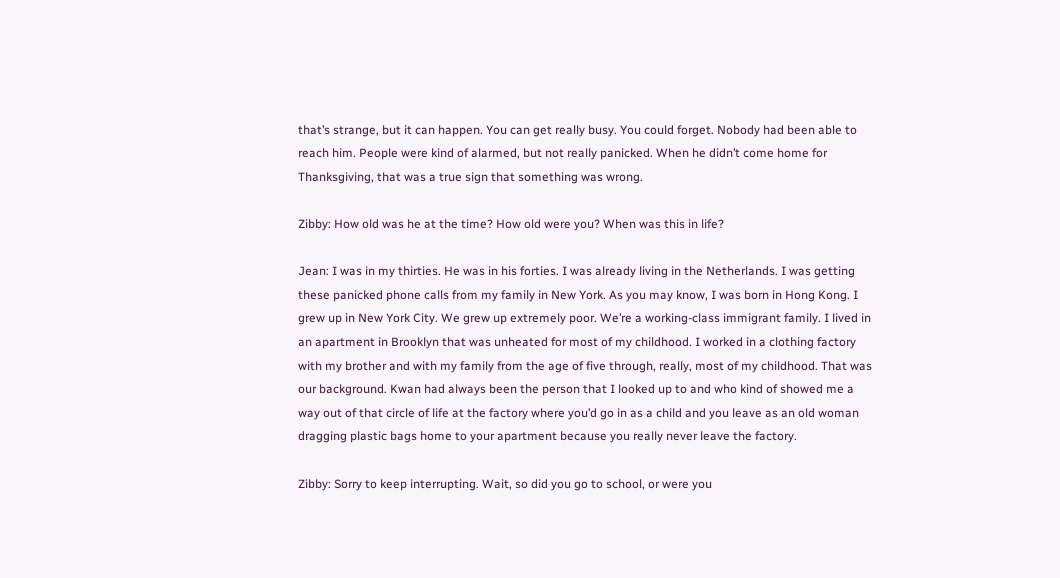that’s strange, but it can happen. You can get really busy. You could forget. Nobody had been able to reach him. People were kind of alarmed, but not really panicked. When he didn’t come home for Thanksgiving, that was a true sign that something was wrong.

Zibby: How old was he at the time? How old were you? When was this in life?

Jean: I was in my thirties. He was in his forties. I was already living in the Netherlands. I was getting these panicked phone calls from my family in New York. As you may know, I was born in Hong Kong. I grew up in New York City. We grew up extremely poor. We’re a working-class immigrant family. I lived in an apartment in Brooklyn that was unheated for most of my childhood. I worked in a clothing factory with my brother and with my family from the age of five through, really, most of my childhood. That was our background. Kwan had always been the person that I looked up to and who kind of showed me a way out of that circle of life at the factory where you’d go in as a child and you leave as an old woman dragging plastic bags home to your apartment because you really never leave the factory.

Zibby: Sorry to keep interrupting. Wait, so did you go to school, or were you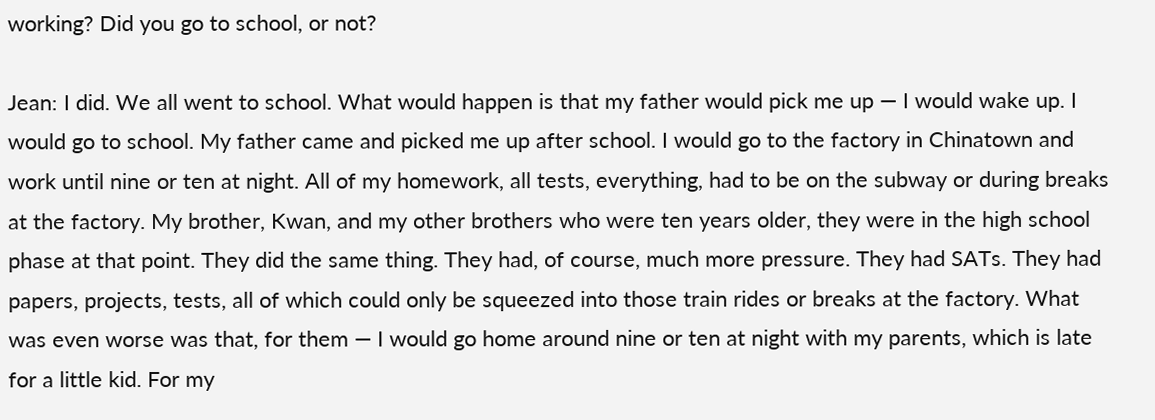working? Did you go to school, or not?

Jean: I did. We all went to school. What would happen is that my father would pick me up — I would wake up. I would go to school. My father came and picked me up after school. I would go to the factory in Chinatown and work until nine or ten at night. All of my homework, all tests, everything, had to be on the subway or during breaks at the factory. My brother, Kwan, and my other brothers who were ten years older, they were in the high school phase at that point. They did the same thing. They had, of course, much more pressure. They had SATs. They had papers, projects, tests, all of which could only be squeezed into those train rides or breaks at the factory. What was even worse was that, for them — I would go home around nine or ten at night with my parents, which is late for a little kid. For my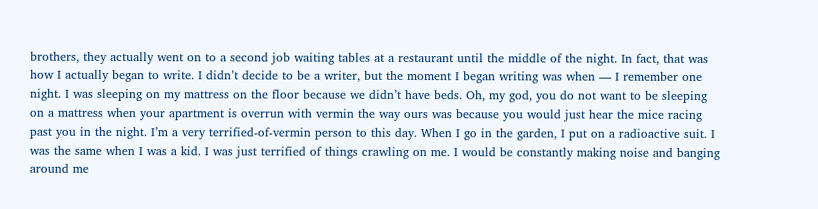brothers, they actually went on to a second job waiting tables at a restaurant until the middle of the night. In fact, that was how I actually began to write. I didn’t decide to be a writer, but the moment I began writing was when — I remember one night. I was sleeping on my mattress on the floor because we didn’t have beds. Oh, my god, you do not want to be sleeping on a mattress when your apartment is overrun with vermin the way ours was because you would just hear the mice racing past you in the night. I’m a very terrified-of-vermin person to this day. When I go in the garden, I put on a radioactive suit. I was the same when I was a kid. I was just terrified of things crawling on me. I would be constantly making noise and banging around me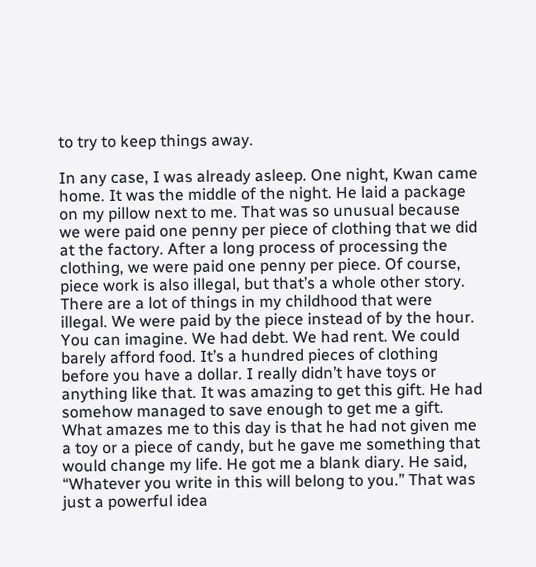to try to keep things away.

In any case, I was already asleep. One night, Kwan came home. It was the middle of the night. He laid a package on my pillow next to me. That was so unusual because we were paid one penny per piece of clothing that we did at the factory. After a long process of processing the clothing, we were paid one penny per piece. Of course, piece work is also illegal, but that’s a whole other story. There are a lot of things in my childhood that were illegal. We were paid by the piece instead of by the hour. You can imagine. We had debt. We had rent. We could barely afford food. It’s a hundred pieces of clothing before you have a dollar. I really didn’t have toys or anything like that. It was amazing to get this gift. He had somehow managed to save enough to get me a gift. What amazes me to this day is that he had not given me a toy or a piece of candy, but he gave me something that would change my life. He got me a blank diary. He said, “Whatever you write in this will belong to you.” That was just a powerful idea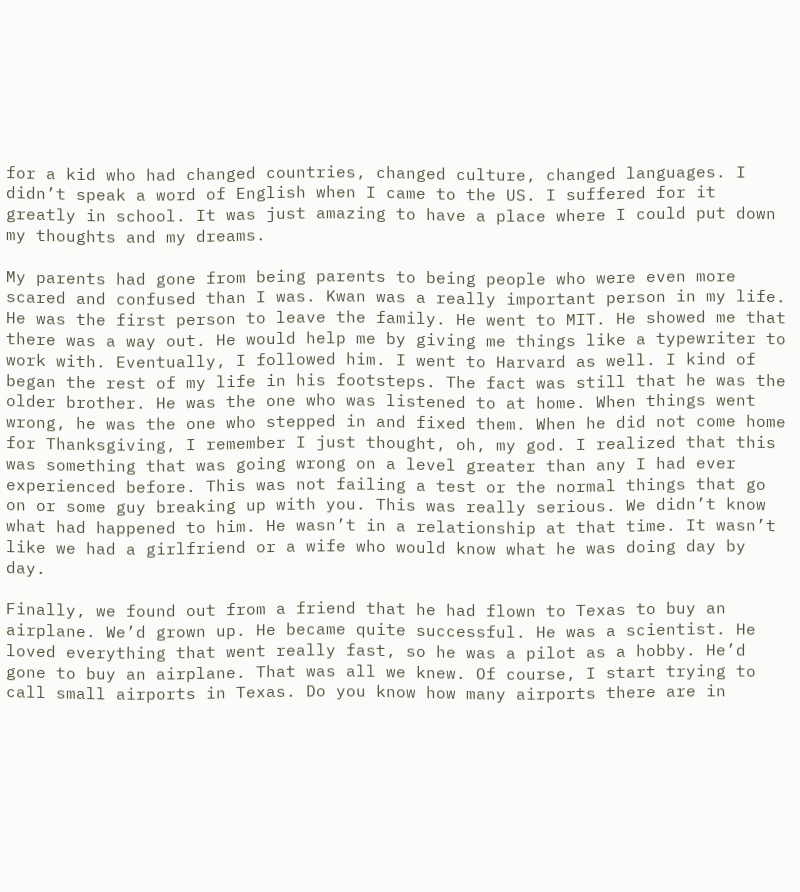for a kid who had changed countries, changed culture, changed languages. I didn’t speak a word of English when I came to the US. I suffered for it greatly in school. It was just amazing to have a place where I could put down my thoughts and my dreams.

My parents had gone from being parents to being people who were even more scared and confused than I was. Kwan was a really important person in my life. He was the first person to leave the family. He went to MIT. He showed me that there was a way out. He would help me by giving me things like a typewriter to work with. Eventually, I followed him. I went to Harvard as well. I kind of began the rest of my life in his footsteps. The fact was still that he was the older brother. He was the one who was listened to at home. When things went wrong, he was the one who stepped in and fixed them. When he did not come home for Thanksgiving, I remember I just thought, oh, my god. I realized that this was something that was going wrong on a level greater than any I had ever experienced before. This was not failing a test or the normal things that go on or some guy breaking up with you. This was really serious. We didn’t know what had happened to him. He wasn’t in a relationship at that time. It wasn’t like we had a girlfriend or a wife who would know what he was doing day by day.

Finally, we found out from a friend that he had flown to Texas to buy an airplane. We’d grown up. He became quite successful. He was a scientist. He loved everything that went really fast, so he was a pilot as a hobby. He’d gone to buy an airplane. That was all we knew. Of course, I start trying to call small airports in Texas. Do you know how many airports there are in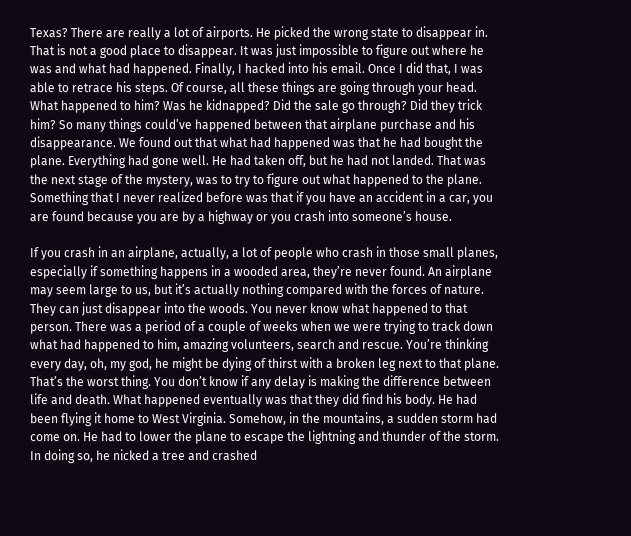Texas? There are really a lot of airports. He picked the wrong state to disappear in. That is not a good place to disappear. It was just impossible to figure out where he was and what had happened. Finally, I hacked into his email. Once I did that, I was able to retrace his steps. Of course, all these things are going through your head. What happened to him? Was he kidnapped? Did the sale go through? Did they trick him? So many things could’ve happened between that airplane purchase and his disappearance. We found out that what had happened was that he had bought the plane. Everything had gone well. He had taken off, but he had not landed. That was the next stage of the mystery, was to try to figure out what happened to the plane. Something that I never realized before was that if you have an accident in a car, you are found because you are by a highway or you crash into someone’s house.

If you crash in an airplane, actually, a lot of people who crash in those small planes, especially if something happens in a wooded area, they’re never found. An airplane may seem large to us, but it’s actually nothing compared with the forces of nature. They can just disappear into the woods. You never know what happened to that person. There was a period of a couple of weeks when we were trying to track down what had happened to him, amazing volunteers, search and rescue. You’re thinking every day, oh, my god, he might be dying of thirst with a broken leg next to that plane. That’s the worst thing. You don’t know if any delay is making the difference between life and death. What happened eventually was that they did find his body. He had been flying it home to West Virginia. Somehow, in the mountains, a sudden storm had come on. He had to lower the plane to escape the lightning and thunder of the storm. In doing so, he nicked a tree and crashed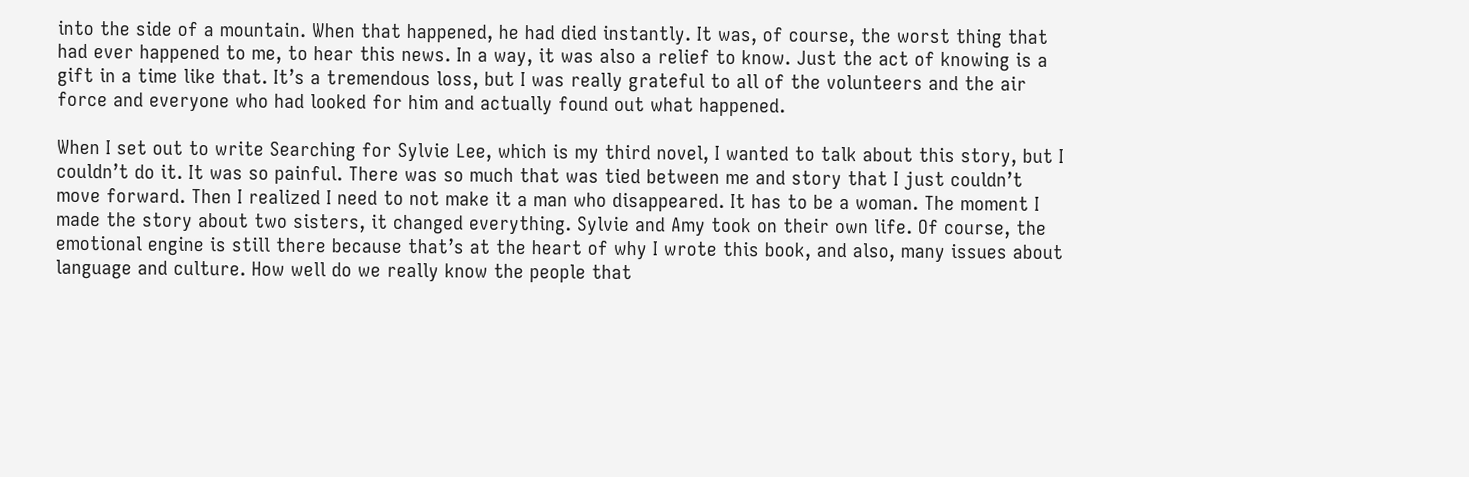into the side of a mountain. When that happened, he had died instantly. It was, of course, the worst thing that had ever happened to me, to hear this news. In a way, it was also a relief to know. Just the act of knowing is a gift in a time like that. It’s a tremendous loss, but I was really grateful to all of the volunteers and the air force and everyone who had looked for him and actually found out what happened.

When I set out to write Searching for Sylvie Lee, which is my third novel, I wanted to talk about this story, but I couldn’t do it. It was so painful. There was so much that was tied between me and story that I just couldn’t move forward. Then I realized I need to not make it a man who disappeared. It has to be a woman. The moment I made the story about two sisters, it changed everything. Sylvie and Amy took on their own life. Of course, the emotional engine is still there because that’s at the heart of why I wrote this book, and also, many issues about language and culture. How well do we really know the people that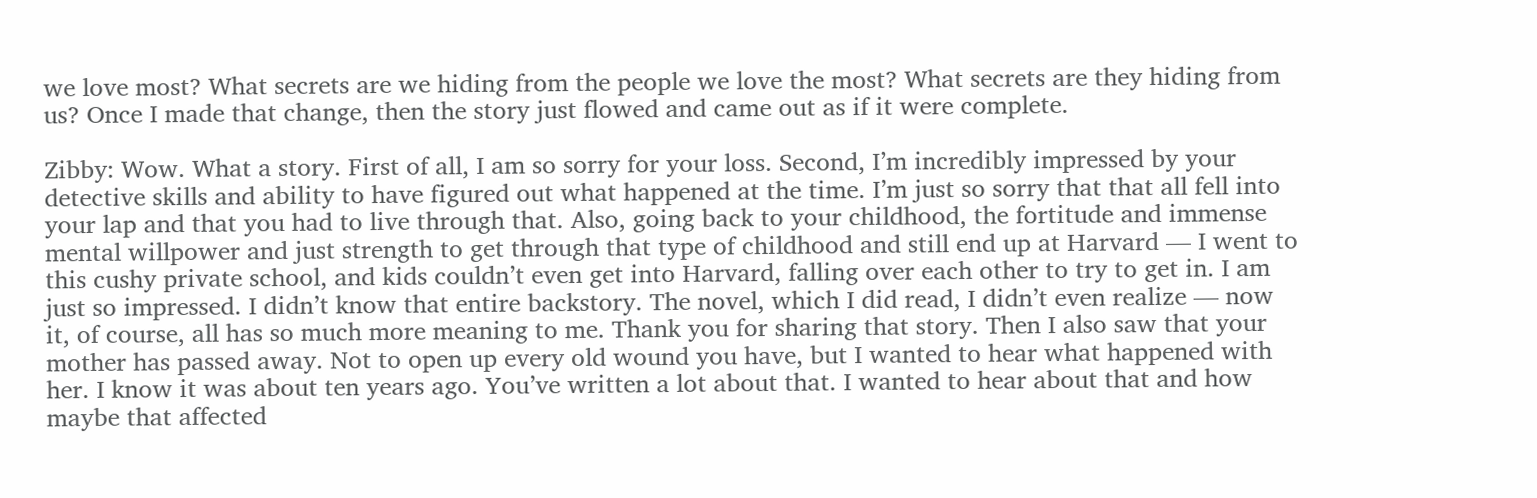we love most? What secrets are we hiding from the people we love the most? What secrets are they hiding from us? Once I made that change, then the story just flowed and came out as if it were complete.

Zibby: Wow. What a story. First of all, I am so sorry for your loss. Second, I’m incredibly impressed by your detective skills and ability to have figured out what happened at the time. I’m just so sorry that that all fell into your lap and that you had to live through that. Also, going back to your childhood, the fortitude and immense mental willpower and just strength to get through that type of childhood and still end up at Harvard — I went to this cushy private school, and kids couldn’t even get into Harvard, falling over each other to try to get in. I am just so impressed. I didn’t know that entire backstory. The novel, which I did read, I didn’t even realize — now it, of course, all has so much more meaning to me. Thank you for sharing that story. Then I also saw that your mother has passed away. Not to open up every old wound you have, but I wanted to hear what happened with her. I know it was about ten years ago. You’ve written a lot about that. I wanted to hear about that and how maybe that affected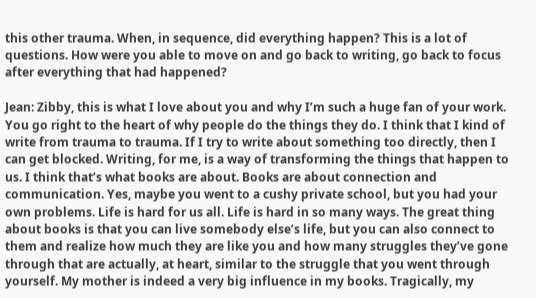this other trauma. When, in sequence, did everything happen? This is a lot of questions. How were you able to move on and go back to writing, go back to focus after everything that had happened?

Jean: Zibby, this is what I love about you and why I’m such a huge fan of your work. You go right to the heart of why people do the things they do. I think that I kind of write from trauma to trauma. If I try to write about something too directly, then I can get blocked. Writing, for me, is a way of transforming the things that happen to us. I think that’s what books are about. Books are about connection and communication. Yes, maybe you went to a cushy private school, but you had your own problems. Life is hard for us all. Life is hard in so many ways. The great thing about books is that you can live somebody else’s life, but you can also connect to them and realize how much they are like you and how many struggles they’ve gone through that are actually, at heart, similar to the struggle that you went through yourself. My mother is indeed a very big influence in my books. Tragically, my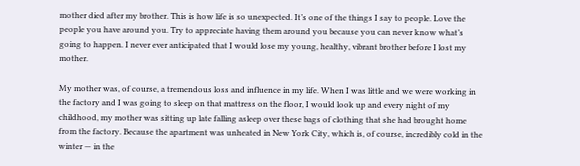mother died after my brother. This is how life is so unexpected. It’s one of the things I say to people. Love the people you have around you. Try to appreciate having them around you because you can never know what’s going to happen. I never ever anticipated that I would lose my young, healthy, vibrant brother before I lost my mother.

My mother was, of course, a tremendous loss and influence in my life. When I was little and we were working in the factory and I was going to sleep on that mattress on the floor, I would look up and every night of my childhood, my mother was sitting up late falling asleep over these bags of clothing that she had brought home from the factory. Because the apartment was unheated in New York City, which is, of course, incredibly cold in the winter — in the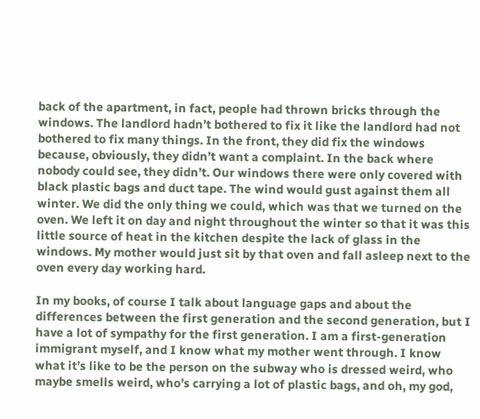back of the apartment, in fact, people had thrown bricks through the windows. The landlord hadn’t bothered to fix it like the landlord had not bothered to fix many things. In the front, they did fix the windows because, obviously, they didn’t want a complaint. In the back where nobody could see, they didn’t. Our windows there were only covered with black plastic bags and duct tape. The wind would gust against them all winter. We did the only thing we could, which was that we turned on the oven. We left it on day and night throughout the winter so that it was this little source of heat in the kitchen despite the lack of glass in the windows. My mother would just sit by that oven and fall asleep next to the oven every day working hard.

In my books, of course I talk about language gaps and about the differences between the first generation and the second generation, but I have a lot of sympathy for the first generation. I am a first-generation immigrant myself, and I know what my mother went through. I know what it’s like to be the person on the subway who is dressed weird, who maybe smells weird, who’s carrying a lot of plastic bags, and oh, my god,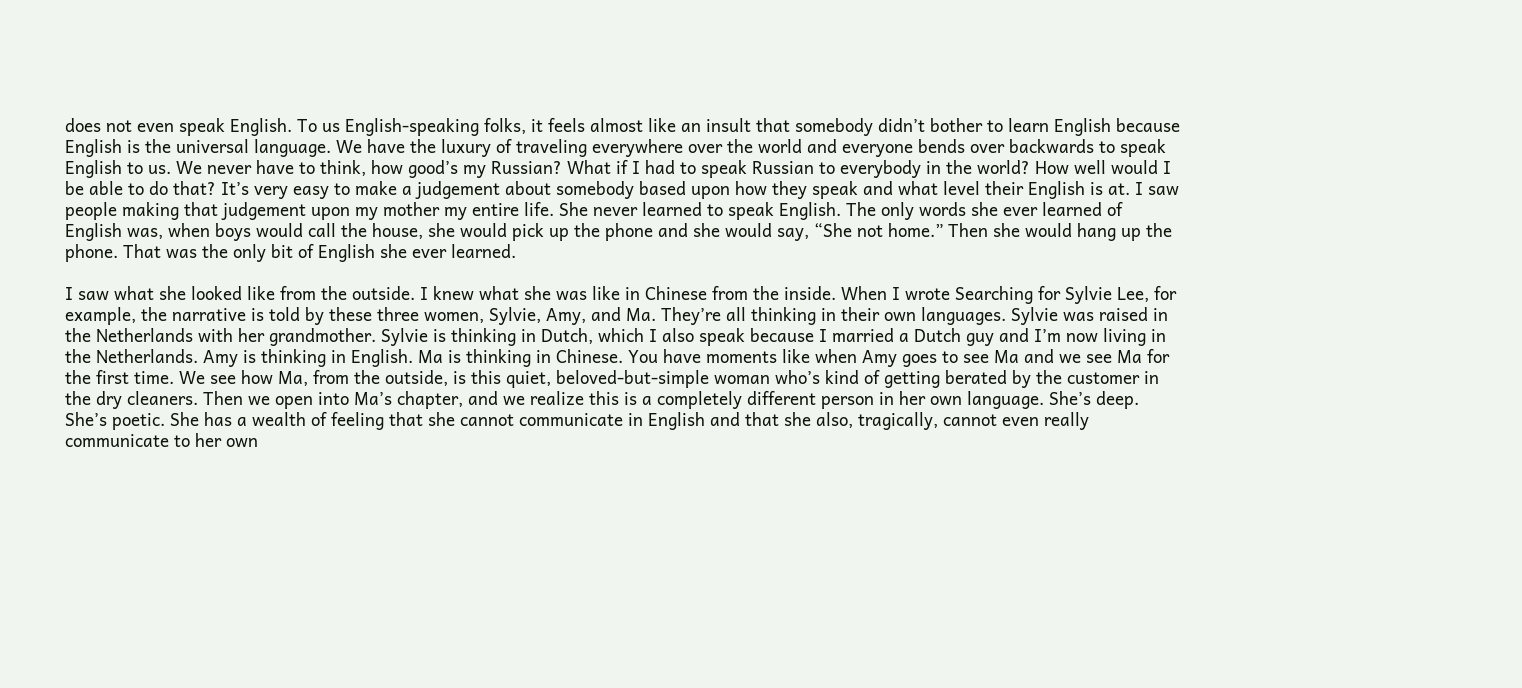does not even speak English. To us English-speaking folks, it feels almost like an insult that somebody didn’t bother to learn English because English is the universal language. We have the luxury of traveling everywhere over the world and everyone bends over backwards to speak English to us. We never have to think, how good’s my Russian? What if I had to speak Russian to everybody in the world? How well would I be able to do that? It’s very easy to make a judgement about somebody based upon how they speak and what level their English is at. I saw people making that judgement upon my mother my entire life. She never learned to speak English. The only words she ever learned of English was, when boys would call the house, she would pick up the phone and she would say, “She not home.” Then she would hang up the phone. That was the only bit of English she ever learned.

I saw what she looked like from the outside. I knew what she was like in Chinese from the inside. When I wrote Searching for Sylvie Lee, for example, the narrative is told by these three women, Sylvie, Amy, and Ma. They’re all thinking in their own languages. Sylvie was raised in the Netherlands with her grandmother. Sylvie is thinking in Dutch, which I also speak because I married a Dutch guy and I’m now living in the Netherlands. Amy is thinking in English. Ma is thinking in Chinese. You have moments like when Amy goes to see Ma and we see Ma for the first time. We see how Ma, from the outside, is this quiet, beloved-but-simple woman who’s kind of getting berated by the customer in the dry cleaners. Then we open into Ma’s chapter, and we realize this is a completely different person in her own language. She’s deep. She’s poetic. She has a wealth of feeling that she cannot communicate in English and that she also, tragically, cannot even really communicate to her own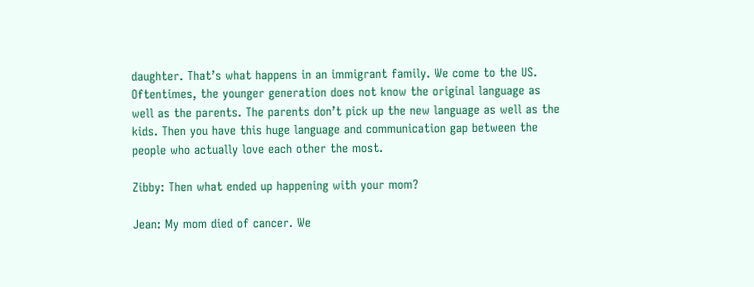daughter. That’s what happens in an immigrant family. We come to the US. Oftentimes, the younger generation does not know the original language as well as the parents. The parents don’t pick up the new language as well as the kids. Then you have this huge language and communication gap between the people who actually love each other the most.

Zibby: Then what ended up happening with your mom?

Jean: My mom died of cancer. We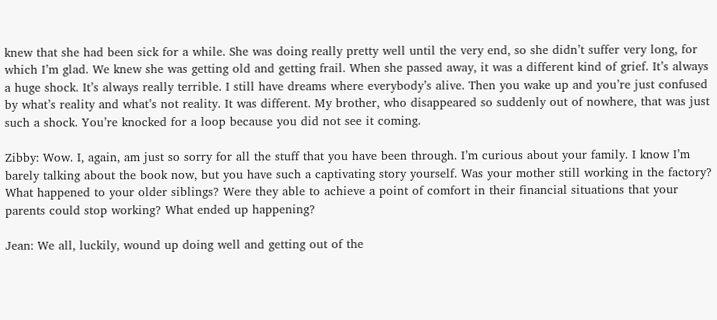knew that she had been sick for a while. She was doing really pretty well until the very end, so she didn’t suffer very long, for which I’m glad. We knew she was getting old and getting frail. When she passed away, it was a different kind of grief. It’s always a huge shock. It’s always really terrible. I still have dreams where everybody’s alive. Then you wake up and you’re just confused by what’s reality and what’s not reality. It was different. My brother, who disappeared so suddenly out of nowhere, that was just such a shock. You’re knocked for a loop because you did not see it coming.

Zibby: Wow. I, again, am just so sorry for all the stuff that you have been through. I’m curious about your family. I know I’m barely talking about the book now, but you have such a captivating story yourself. Was your mother still working in the factory? What happened to your older siblings? Were they able to achieve a point of comfort in their financial situations that your parents could stop working? What ended up happening?

Jean: We all, luckily, wound up doing well and getting out of the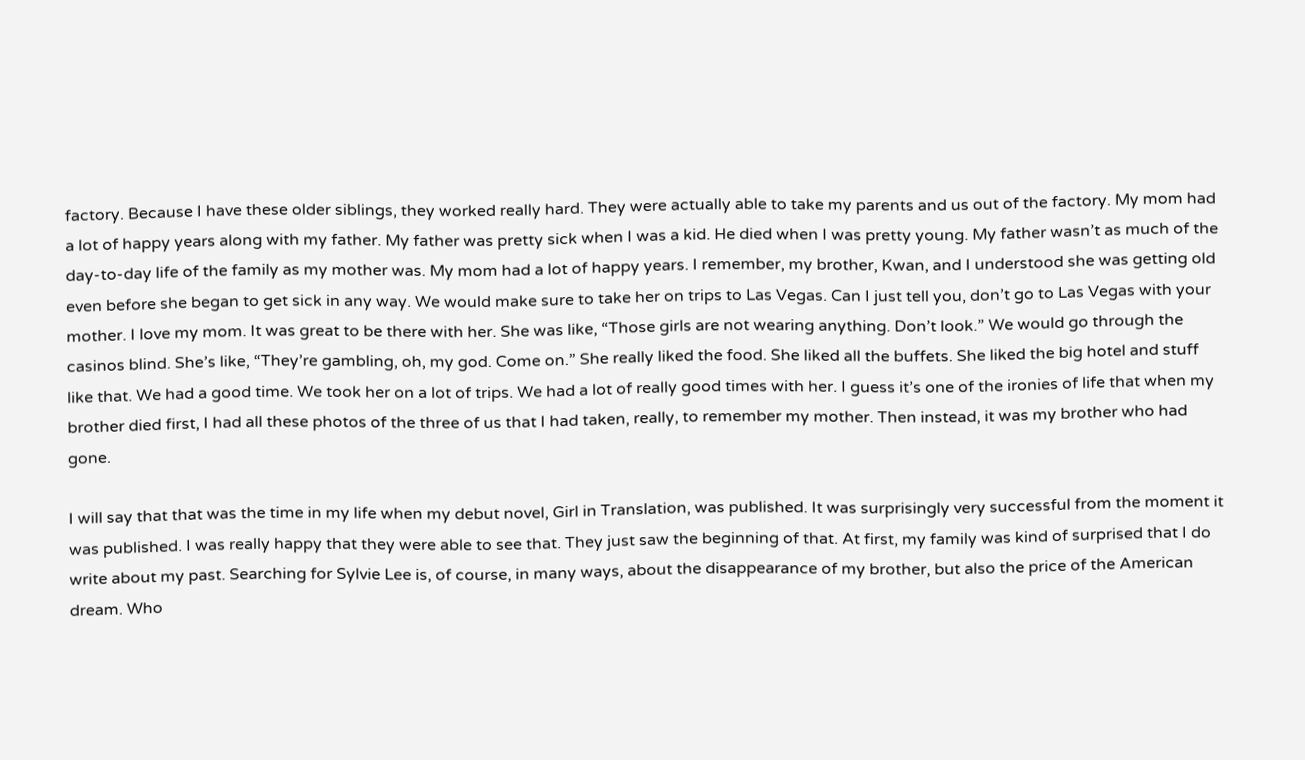factory. Because I have these older siblings, they worked really hard. They were actually able to take my parents and us out of the factory. My mom had a lot of happy years along with my father. My father was pretty sick when I was a kid. He died when I was pretty young. My father wasn’t as much of the day-to-day life of the family as my mother was. My mom had a lot of happy years. I remember, my brother, Kwan, and I understood she was getting old even before she began to get sick in any way. We would make sure to take her on trips to Las Vegas. Can I just tell you, don’t go to Las Vegas with your mother. I love my mom. It was great to be there with her. She was like, “Those girls are not wearing anything. Don’t look.” We would go through the casinos blind. She’s like, “They’re gambling, oh, my god. Come on.” She really liked the food. She liked all the buffets. She liked the big hotel and stuff like that. We had a good time. We took her on a lot of trips. We had a lot of really good times with her. I guess it’s one of the ironies of life that when my brother died first, I had all these photos of the three of us that I had taken, really, to remember my mother. Then instead, it was my brother who had gone.

I will say that that was the time in my life when my debut novel, Girl in Translation, was published. It was surprisingly very successful from the moment it was published. I was really happy that they were able to see that. They just saw the beginning of that. At first, my family was kind of surprised that I do write about my past. Searching for Sylvie Lee is, of course, in many ways, about the disappearance of my brother, but also the price of the American dream. Who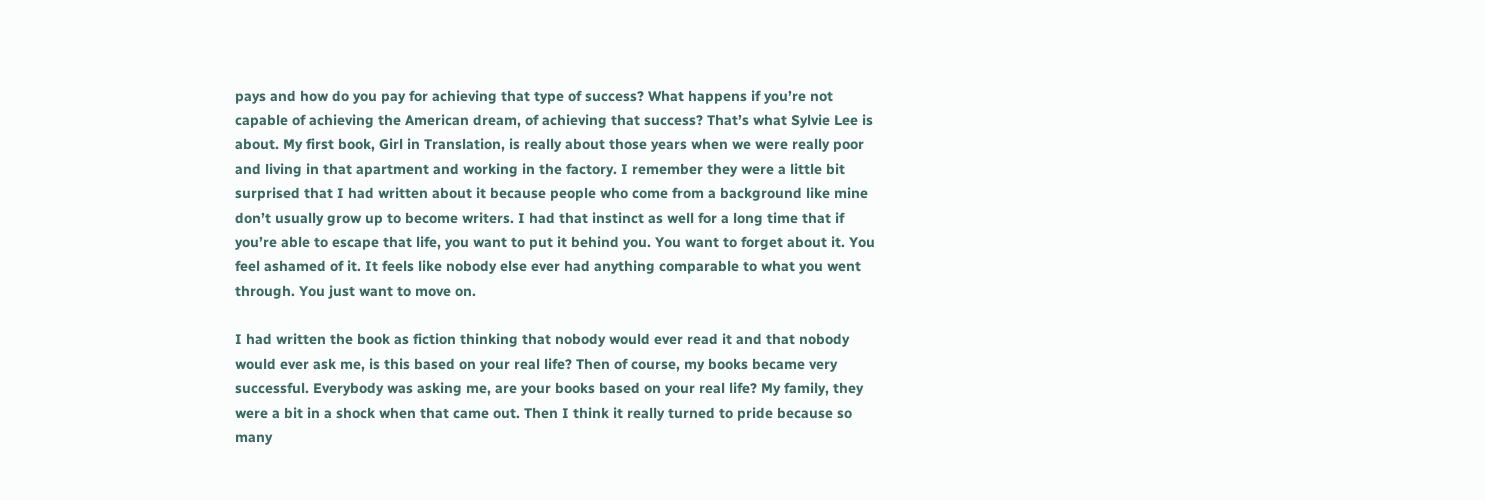pays and how do you pay for achieving that type of success? What happens if you’re not capable of achieving the American dream, of achieving that success? That’s what Sylvie Lee is about. My first book, Girl in Translation, is really about those years when we were really poor and living in that apartment and working in the factory. I remember they were a little bit surprised that I had written about it because people who come from a background like mine don’t usually grow up to become writers. I had that instinct as well for a long time that if you’re able to escape that life, you want to put it behind you. You want to forget about it. You feel ashamed of it. It feels like nobody else ever had anything comparable to what you went through. You just want to move on.

I had written the book as fiction thinking that nobody would ever read it and that nobody would ever ask me, is this based on your real life? Then of course, my books became very successful. Everybody was asking me, are your books based on your real life? My family, they were a bit in a shock when that came out. Then I think it really turned to pride because so many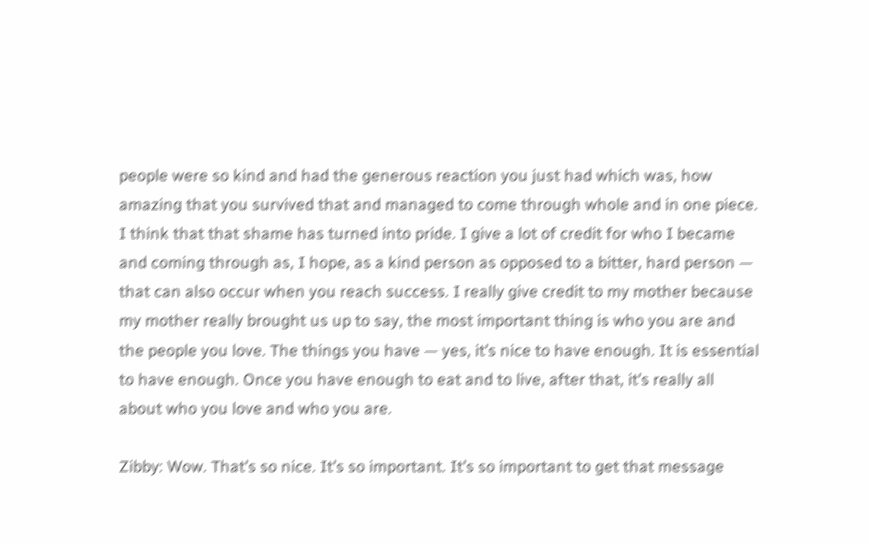people were so kind and had the generous reaction you just had which was, how amazing that you survived that and managed to come through whole and in one piece. I think that that shame has turned into pride. I give a lot of credit for who I became and coming through as, I hope, as a kind person as opposed to a bitter, hard person — that can also occur when you reach success. I really give credit to my mother because my mother really brought us up to say, the most important thing is who you are and the people you love. The things you have — yes, it’s nice to have enough. It is essential to have enough. Once you have enough to eat and to live, after that, it’s really all about who you love and who you are.

Zibby: Wow. That’s so nice. It’s so important. It’s so important to get that message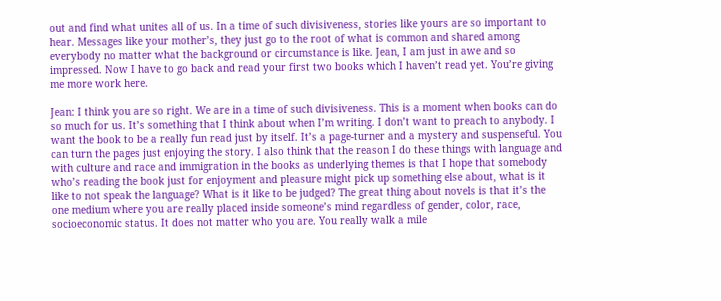out and find what unites all of us. In a time of such divisiveness, stories like yours are so important to hear. Messages like your mother’s, they just go to the root of what is common and shared among everybody no matter what the background or circumstance is like. Jean, I am just in awe and so impressed. Now I have to go back and read your first two books which I haven’t read yet. You’re giving me more work here.

Jean: I think you are so right. We are in a time of such divisiveness. This is a moment when books can do so much for us. It’s something that I think about when I’m writing. I don’t want to preach to anybody. I want the book to be a really fun read just by itself. It’s a page-turner and a mystery and suspenseful. You can turn the pages just enjoying the story. I also think that the reason I do these things with language and with culture and race and immigration in the books as underlying themes is that I hope that somebody who’s reading the book just for enjoyment and pleasure might pick up something else about, what is it like to not speak the language? What is it like to be judged? The great thing about novels is that it’s the one medium where you are really placed inside someone’s mind regardless of gender, color, race, socioeconomic status. It does not matter who you are. You really walk a mile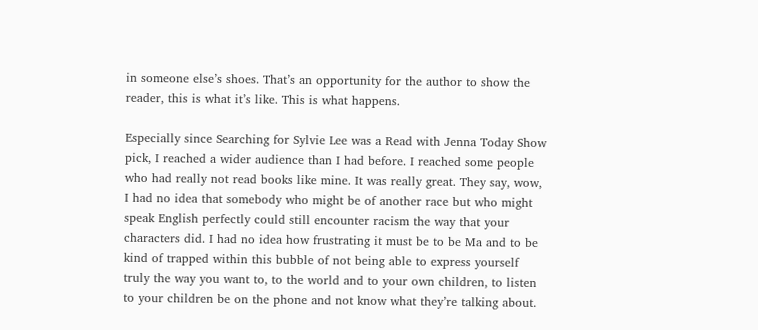in someone else’s shoes. That’s an opportunity for the author to show the reader, this is what it’s like. This is what happens.

Especially since Searching for Sylvie Lee was a Read with Jenna Today Show pick, I reached a wider audience than I had before. I reached some people who had really not read books like mine. It was really great. They say, wow, I had no idea that somebody who might be of another race but who might speak English perfectly could still encounter racism the way that your characters did. I had no idea how frustrating it must be to be Ma and to be kind of trapped within this bubble of not being able to express yourself truly the way you want to, to the world and to your own children, to listen to your children be on the phone and not know what they’re talking about.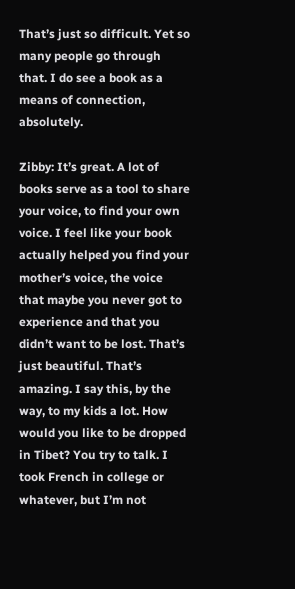That’s just so difficult. Yet so many people go through that. I do see a book as a means of connection, absolutely.

Zibby: It’s great. A lot of books serve as a tool to share your voice, to find your own voice. I feel like your book actually helped you find your mother’s voice, the voice that maybe you never got to experience and that you didn’t want to be lost. That’s just beautiful. That’s amazing. I say this, by the way, to my kids a lot. How would you like to be dropped in Tibet? You try to talk. I took French in college or whatever, but I’m not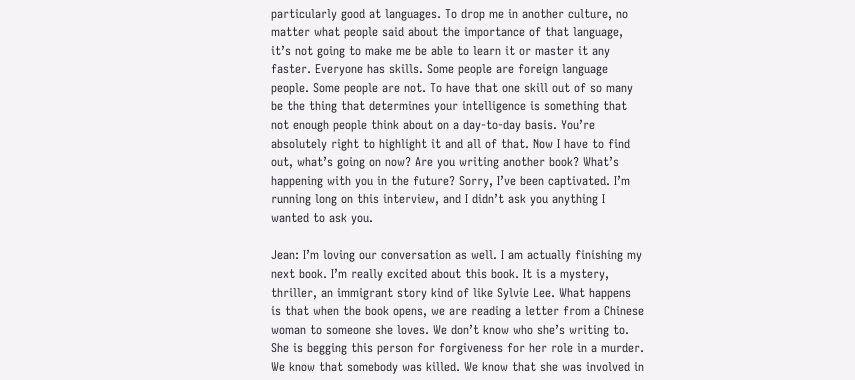particularly good at languages. To drop me in another culture, no matter what people said about the importance of that language, it’s not going to make me be able to learn it or master it any faster. Everyone has skills. Some people are foreign language people. Some people are not. To have that one skill out of so many be the thing that determines your intelligence is something that not enough people think about on a day-to-day basis. You’re absolutely right to highlight it and all of that. Now I have to find out, what’s going on now? Are you writing another book? What’s happening with you in the future? Sorry, I’ve been captivated. I’m running long on this interview, and I didn’t ask you anything I wanted to ask you.

Jean: I’m loving our conversation as well. I am actually finishing my next book. I’m really excited about this book. It is a mystery, thriller, an immigrant story kind of like Sylvie Lee. What happens is that when the book opens, we are reading a letter from a Chinese woman to someone she loves. We don’t know who she’s writing to. She is begging this person for forgiveness for her role in a murder. We know that somebody was killed. We know that she was involved in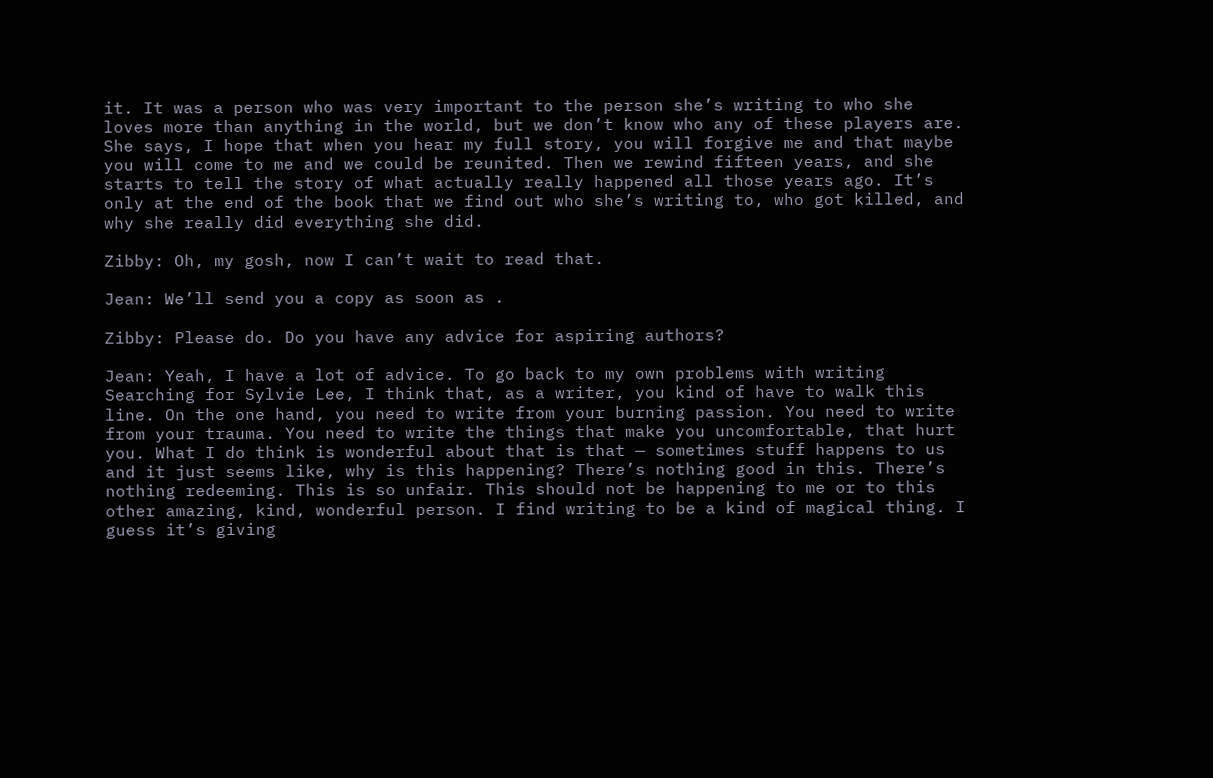it. It was a person who was very important to the person she’s writing to who she loves more than anything in the world, but we don’t know who any of these players are. She says, I hope that when you hear my full story, you will forgive me and that maybe you will come to me and we could be reunited. Then we rewind fifteen years, and she starts to tell the story of what actually really happened all those years ago. It’s only at the end of the book that we find out who she’s writing to, who got killed, and why she really did everything she did.

Zibby: Oh, my gosh, now I can’t wait to read that.

Jean: We’ll send you a copy as soon as .

Zibby: Please do. Do you have any advice for aspiring authors?

Jean: Yeah, I have a lot of advice. To go back to my own problems with writing Searching for Sylvie Lee, I think that, as a writer, you kind of have to walk this line. On the one hand, you need to write from your burning passion. You need to write from your trauma. You need to write the things that make you uncomfortable, that hurt you. What I do think is wonderful about that is that — sometimes stuff happens to us and it just seems like, why is this happening? There’s nothing good in this. There’s nothing redeeming. This is so unfair. This should not be happening to me or to this other amazing, kind, wonderful person. I find writing to be a kind of magical thing. I guess it’s giving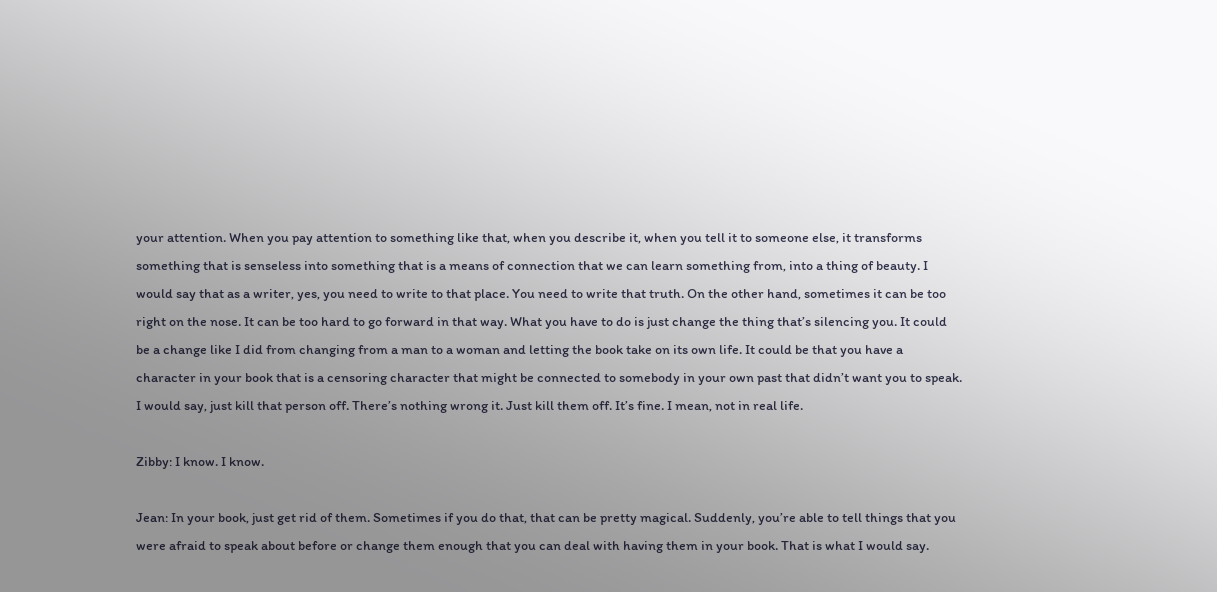your attention. When you pay attention to something like that, when you describe it, when you tell it to someone else, it transforms something that is senseless into something that is a means of connection that we can learn something from, into a thing of beauty. I would say that as a writer, yes, you need to write to that place. You need to write that truth. On the other hand, sometimes it can be too right on the nose. It can be too hard to go forward in that way. What you have to do is just change the thing that’s silencing you. It could be a change like I did from changing from a man to a woman and letting the book take on its own life. It could be that you have a character in your book that is a censoring character that might be connected to somebody in your own past that didn’t want you to speak. I would say, just kill that person off. There’s nothing wrong it. Just kill them off. It’s fine. I mean, not in real life.

Zibby: I know. I know.

Jean: In your book, just get rid of them. Sometimes if you do that, that can be pretty magical. Suddenly, you’re able to tell things that you were afraid to speak about before or change them enough that you can deal with having them in your book. That is what I would say.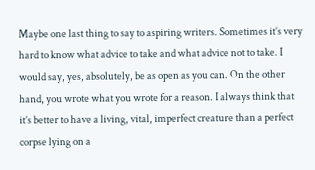Maybe one last thing to say to aspiring writers. Sometimes it’s very hard to know what advice to take and what advice not to take. I would say, yes, absolutely, be as open as you can. On the other hand, you wrote what you wrote for a reason. I always think that it’s better to have a living, vital, imperfect creature than a perfect corpse lying on a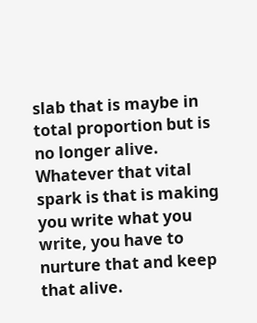slab that is maybe in total proportion but is no longer alive. Whatever that vital spark is that is making you write what you write, you have to nurture that and keep that alive.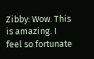Zibby: Wow. This is amazing. I feel so fortunate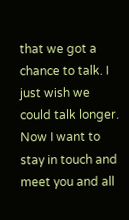that we got a chance to talk. I just wish we could talk longer. Now I want to stay in touch and meet you and all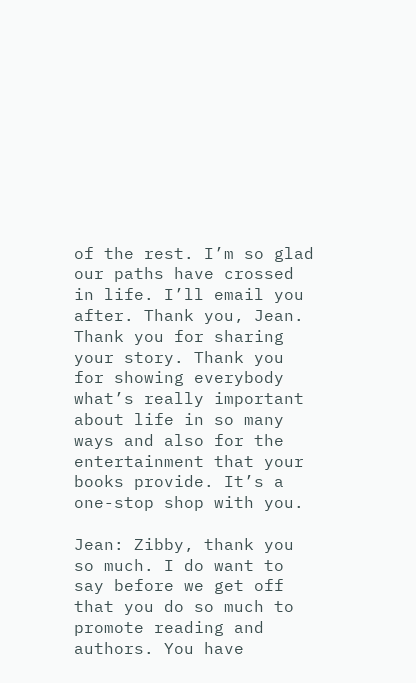of the rest. I’m so glad our paths have crossed in life. I’ll email you after. Thank you, Jean. Thank you for sharing your story. Thank you for showing everybody what’s really important about life in so many ways and also for the entertainment that your books provide. It’s a one-stop shop with you.

Jean: Zibby, thank you so much. I do want to say before we get off that you do so much to promote reading and authors. You have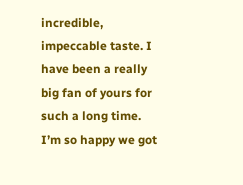incredible, impeccable taste. I have been a really big fan of yours for such a long time. I’m so happy we got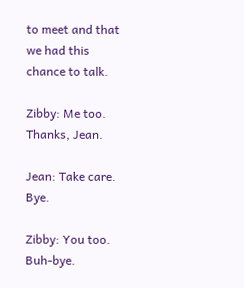to meet and that we had this chance to talk.

Zibby: Me too. Thanks, Jean.

Jean: Take care. Bye.

Zibby: You too. Buh-bye.